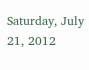Saturday, July 21, 2012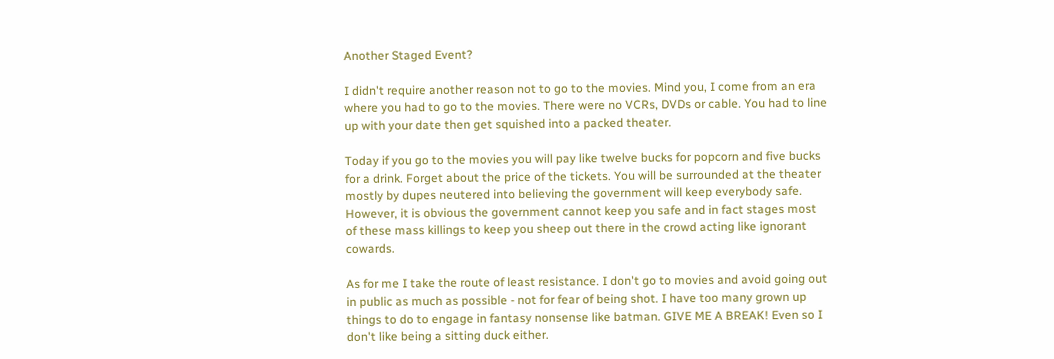Another Staged Event?

I didn't require another reason not to go to the movies. Mind you, I come from an era where you had to go to the movies. There were no VCRs, DVDs or cable. You had to line up with your date then get squished into a packed theater.

Today if you go to the movies you will pay like twelve bucks for popcorn and five bucks for a drink. Forget about the price of the tickets. You will be surrounded at the theater mostly by dupes neutered into believing the government will keep everybody safe. However, it is obvious the government cannot keep you safe and in fact stages most of these mass killings to keep you sheep out there in the crowd acting like ignorant cowards.

As for me I take the route of least resistance. I don't go to movies and avoid going out in public as much as possible - not for fear of being shot. I have too many grown up things to do to engage in fantasy nonsense like batman. GIVE ME A BREAK! Even so I don't like being a sitting duck either.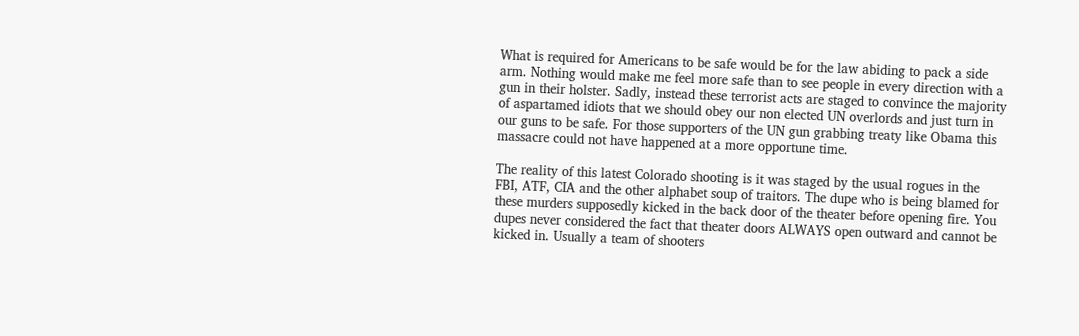What is required for Americans to be safe would be for the law abiding to pack a side arm. Nothing would make me feel more safe than to see people in every direction with a gun in their holster. Sadly, instead these terrorist acts are staged to convince the majority of aspartamed idiots that we should obey our non elected UN overlords and just turn in our guns to be safe. For those supporters of the UN gun grabbing treaty like Obama this massacre could not have happened at a more opportune time.

The reality of this latest Colorado shooting is it was staged by the usual rogues in the FBI, ATF, CIA and the other alphabet soup of traitors. The dupe who is being blamed for these murders supposedly kicked in the back door of the theater before opening fire. You dupes never considered the fact that theater doors ALWAYS open outward and cannot be kicked in. Usually a team of shooters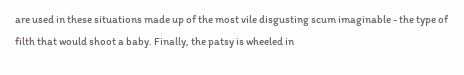are used in these situations made up of the most vile disgusting scum imaginable - the type of filth that would shoot a baby. Finally, the patsy is wheeled in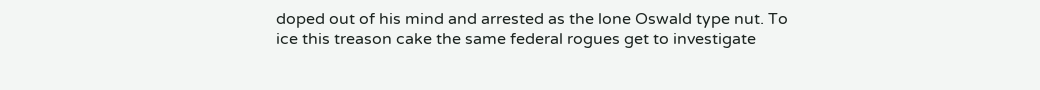doped out of his mind and arrested as the lone Oswald type nut. To ice this treason cake the same federal rogues get to investigate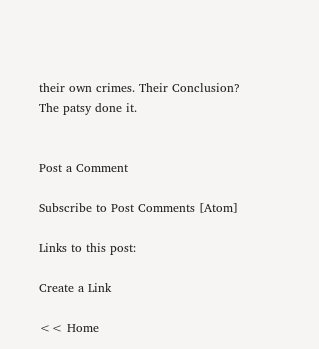their own crimes. Their Conclusion? The patsy done it.


Post a Comment

Subscribe to Post Comments [Atom]

Links to this post:

Create a Link

<< Home